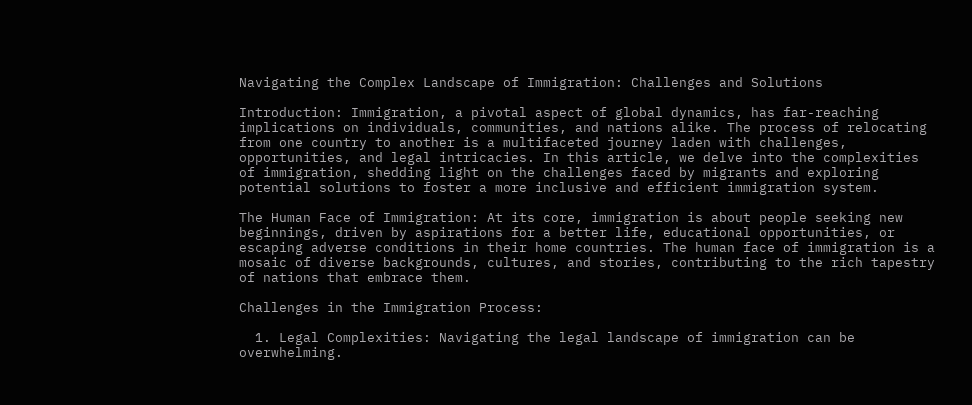Navigating the Complex Landscape of Immigration: Challenges and Solutions

Introduction: Immigration, a pivotal aspect of global dynamics, has far-reaching implications on individuals, communities, and nations alike. The process of relocating from one country to another is a multifaceted journey laden with challenges, opportunities, and legal intricacies. In this article, we delve into the complexities of immigration, shedding light on the challenges faced by migrants and exploring potential solutions to foster a more inclusive and efficient immigration system.

The Human Face of Immigration: At its core, immigration is about people seeking new beginnings, driven by aspirations for a better life, educational opportunities, or escaping adverse conditions in their home countries. The human face of immigration is a mosaic of diverse backgrounds, cultures, and stories, contributing to the rich tapestry of nations that embrace them.

Challenges in the Immigration Process:

  1. Legal Complexities: Navigating the legal landscape of immigration can be overwhelming.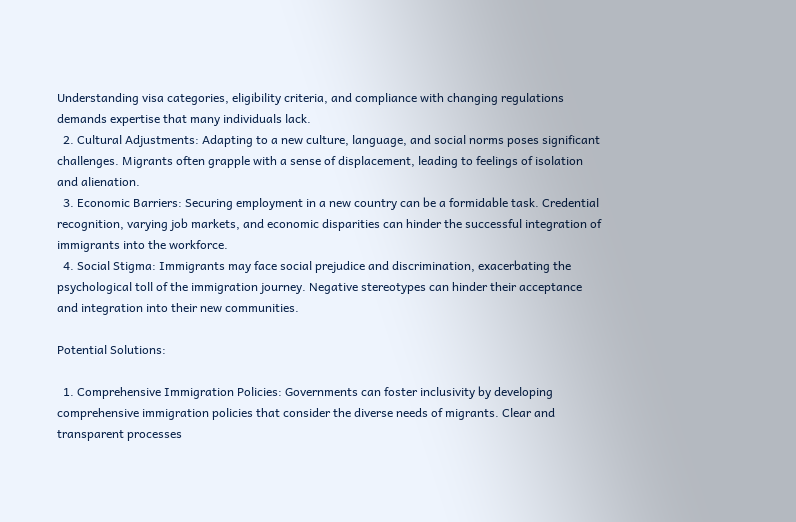Understanding visa categories, eligibility criteria, and compliance with changing regulations demands expertise that many individuals lack.
  2. Cultural Adjustments: Adapting to a new culture, language, and social norms poses significant challenges. Migrants often grapple with a sense of displacement, leading to feelings of isolation and alienation.
  3. Economic Barriers: Securing employment in a new country can be a formidable task. Credential recognition, varying job markets, and economic disparities can hinder the successful integration of immigrants into the workforce.
  4. Social Stigma: Immigrants may face social prejudice and discrimination, exacerbating the psychological toll of the immigration journey. Negative stereotypes can hinder their acceptance and integration into their new communities.

Potential Solutions:

  1. Comprehensive Immigration Policies: Governments can foster inclusivity by developing comprehensive immigration policies that consider the diverse needs of migrants. Clear and transparent processes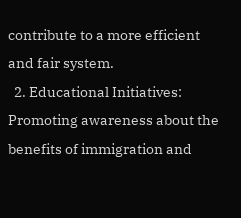contribute to a more efficient and fair system.
  2. Educational Initiatives: Promoting awareness about the benefits of immigration and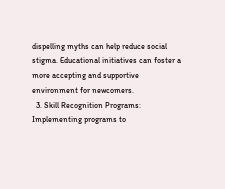dispelling myths can help reduce social stigma. Educational initiatives can foster a more accepting and supportive environment for newcomers.
  3. Skill Recognition Programs: Implementing programs to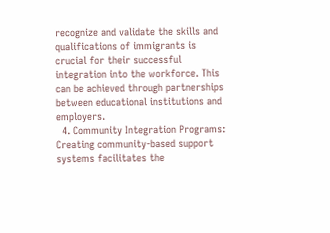recognize and validate the skills and qualifications of immigrants is crucial for their successful integration into the workforce. This can be achieved through partnerships between educational institutions and employers.
  4. Community Integration Programs: Creating community-based support systems facilitates the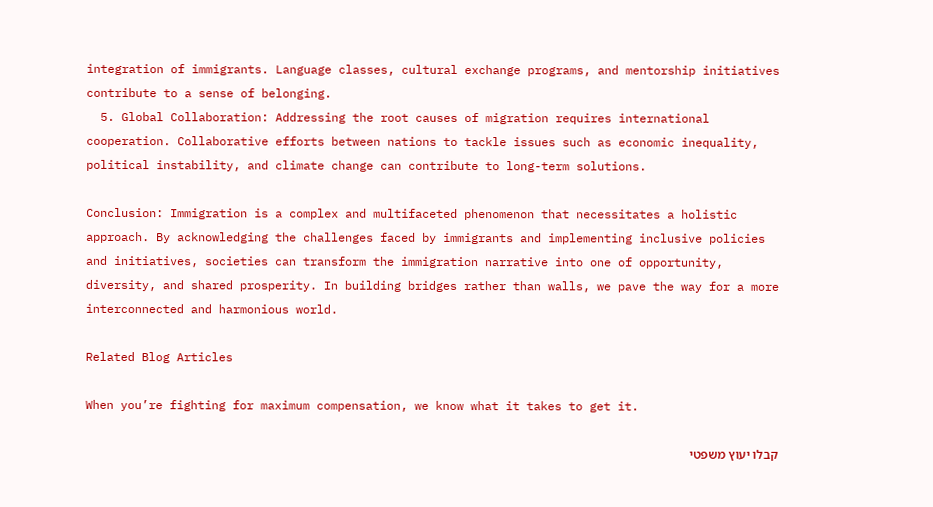integration of immigrants. Language classes, cultural exchange programs, and mentorship initiatives contribute to a sense of belonging.
  5. Global Collaboration: Addressing the root causes of migration requires international cooperation. Collaborative efforts between nations to tackle issues such as economic inequality, political instability, and climate change can contribute to long-term solutions.

Conclusion: Immigration is a complex and multifaceted phenomenon that necessitates a holistic approach. By acknowledging the challenges faced by immigrants and implementing inclusive policies and initiatives, societies can transform the immigration narrative into one of opportunity, diversity, and shared prosperity. In building bridges rather than walls, we pave the way for a more interconnected and harmonious world.

Related Blog Articles

When you’re fighting for maximum compensation, we know what it takes to get it.

קבלו יעוץ משפטי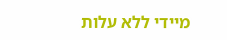מיידי ללא עלות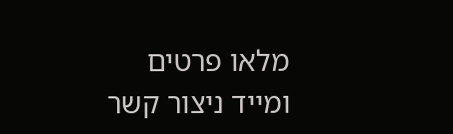מלאו פרטים ומייד ניצור קשר